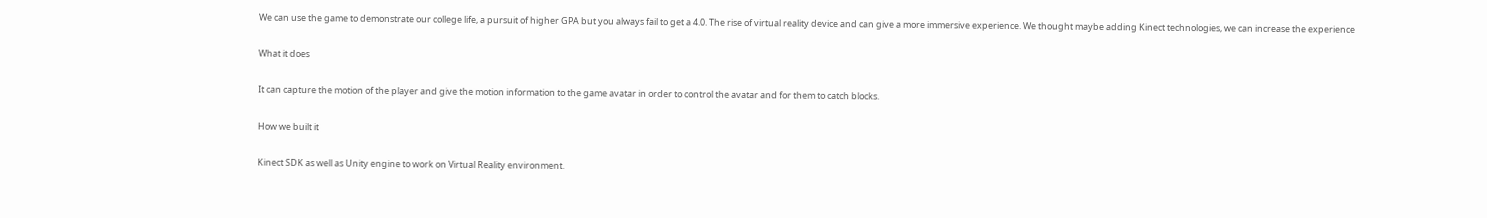We can use the game to demonstrate our college life, a pursuit of higher GPA but you always fail to get a 4.0. The rise of virtual reality device and can give a more immersive experience. We thought maybe adding Kinect technologies, we can increase the experience

What it does

It can capture the motion of the player and give the motion information to the game avatar in order to control the avatar and for them to catch blocks.

How we built it

Kinect SDK as well as Unity engine to work on Virtual Reality environment.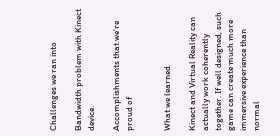Challenges we ran into

Bandwidth problem with Kinect device.

Accomplishments that we're proud of


What we learned

Kinect and Virtual Reality can actually work coherently together. If well designed, such game can create much more immersive experience than normal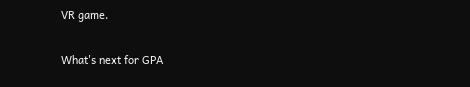VR game.

What's next for GPA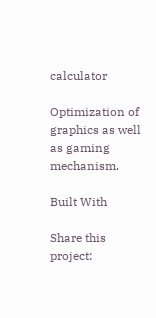calculator

Optimization of graphics as well as gaming mechanism.

Built With

Share this project: